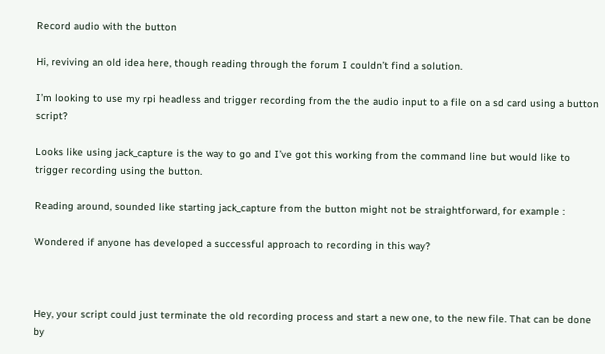Record audio with the button

Hi, reviving an old idea here, though reading through the forum I couldn’t find a solution.

I’m looking to use my rpi headless and trigger recording from the the audio input to a file on a sd card using a button script?

Looks like using jack_capture is the way to go and I’ve got this working from the command line but would like to trigger recording using the button.

Reading around, sounded like starting jack_capture from the button might not be straightforward, for example :

Wondered if anyone has developed a successful approach to recording in this way?



Hey, your script could just terminate the old recording process and start a new one, to the new file. That can be done by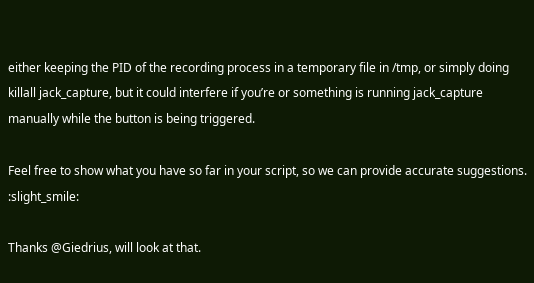either keeping the PID of the recording process in a temporary file in /tmp, or simply doing killall jack_capture, but it could interfere if you’re or something is running jack_capture manually while the button is being triggered.

Feel free to show what you have so far in your script, so we can provide accurate suggestions. :slight_smile:

Thanks @Giedrius, will look at that.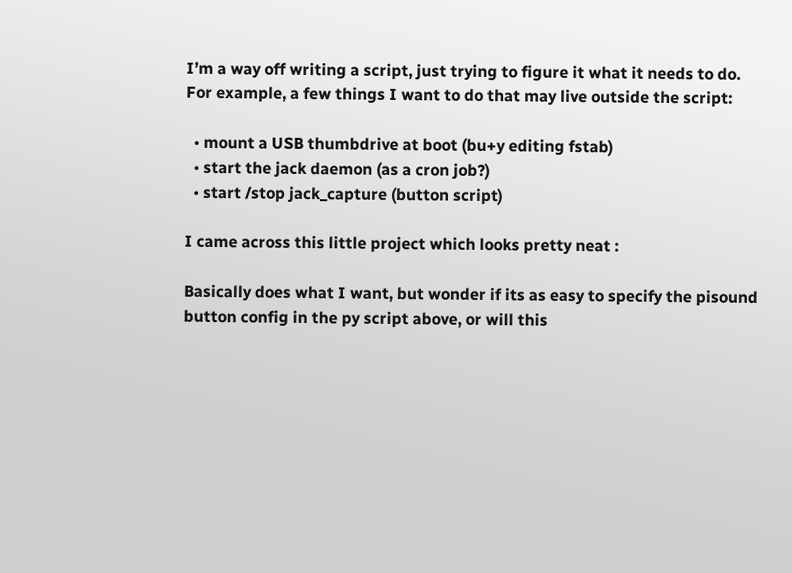I’m a way off writing a script, just trying to figure it what it needs to do. For example, a few things I want to do that may live outside the script:

  • mount a USB thumbdrive at boot (bu+y editing fstab)
  • start the jack daemon (as a cron job?)
  • start /stop jack_capture (button script)

I came across this little project which looks pretty neat :

Basically does what I want, but wonder if its as easy to specify the pisound button config in the py script above, or will this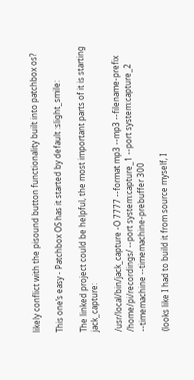likely conflict with the pisound button functionality built into patchbox os?

This one’s easy - Patchbox OS has it started by default :slight_smile:

The linked project could be helpful, the most important parts of it is starting jack_capture:

/usr/local/bin/jack_capture -O 7777 --format mp3 --mp3 --filename-prefix /home/pi/recordings/ --port system:capture_1 --port system:capture_2 --timemachine --timemachine-prebuffer 300

(looks like I had to build it from source myself, I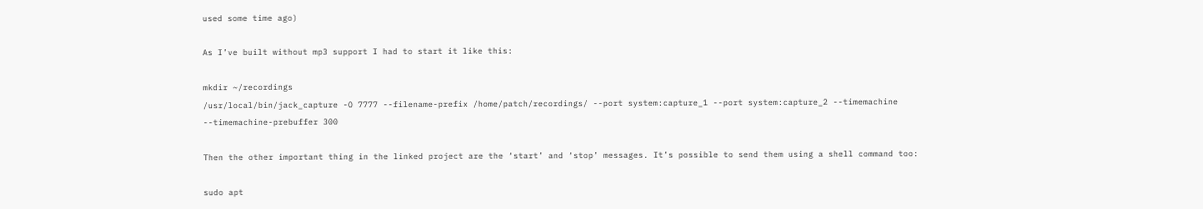used some time ago)

As I’ve built without mp3 support I had to start it like this:

mkdir ~/recordings
/usr/local/bin/jack_capture -O 7777 --filename-prefix /home/patch/recordings/ --port system:capture_1 --port system:capture_2 --timemachine --timemachine-prebuffer 300

Then the other important thing in the linked project are the ‘start’ and ‘stop’ messages. It’s possible to send them using a shell command too:

sudo apt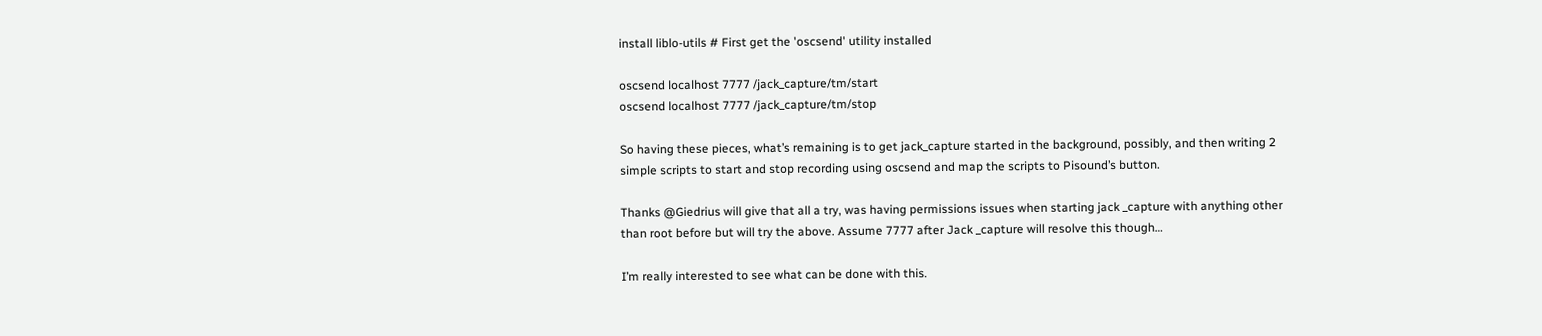install liblo-utils # First get the 'oscsend' utility installed

oscsend localhost 7777 /jack_capture/tm/start
oscsend localhost 7777 /jack_capture/tm/stop

So having these pieces, what’s remaining is to get jack_capture started in the background, possibly, and then writing 2 simple scripts to start and stop recording using oscsend and map the scripts to Pisound’s button.

Thanks @Giedrius will give that all a try, was having permissions issues when starting jack _capture with anything other than root before but will try the above. Assume 7777 after Jack _capture will resolve this though…

I’m really interested to see what can be done with this.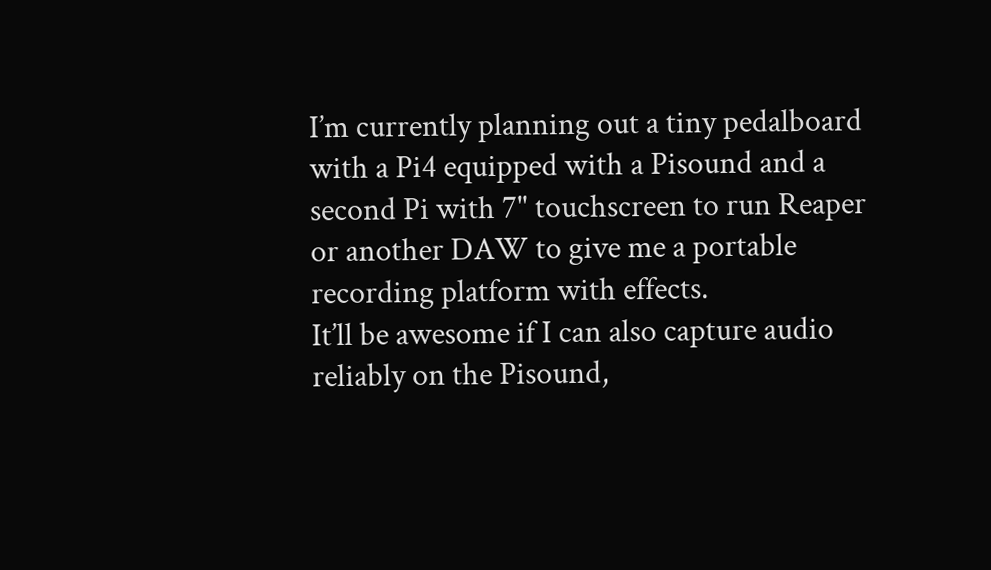I’m currently planning out a tiny pedalboard with a Pi4 equipped with a Pisound and a second Pi with 7" touchscreen to run Reaper or another DAW to give me a portable recording platform with effects.
It’ll be awesome if I can also capture audio reliably on the Pisound,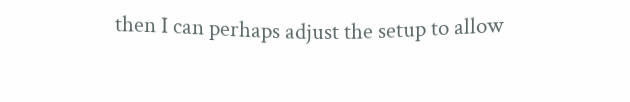then I can perhaps adjust the setup to allow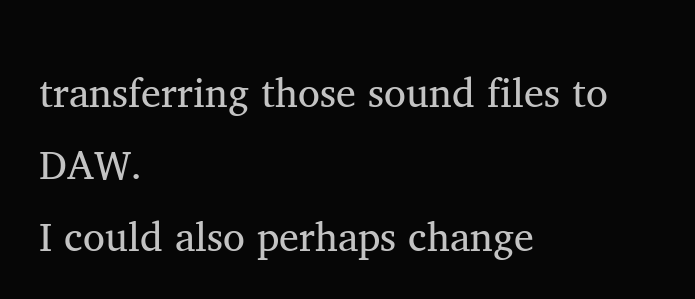transferring those sound files to DAW.
I could also perhaps change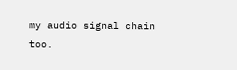my audio signal chain too.